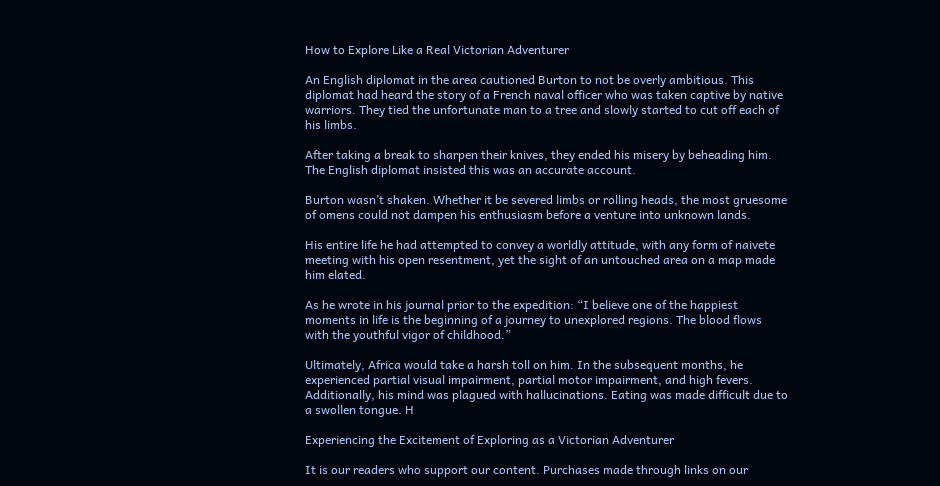How to Explore Like a Real Victorian Adventurer

An English diplomat in the area cautioned Burton to not be overly ambitious. This diplomat had heard the story of a French naval officer who was taken captive by native warriors. They tied the unfortunate man to a tree and slowly started to cut off each of his limbs.

After taking a break to sharpen their knives, they ended his misery by beheading him. The English diplomat insisted this was an accurate account.

Burton wasn’t shaken. Whether it be severed limbs or rolling heads, the most gruesome of omens could not dampen his enthusiasm before a venture into unknown lands.

His entire life he had attempted to convey a worldly attitude, with any form of naivete meeting with his open resentment, yet the sight of an untouched area on a map made him elated.

As he wrote in his journal prior to the expedition: “I believe one of the happiest moments in life is the beginning of a journey to unexplored regions. The blood flows with the youthful vigor of childhood.”

Ultimately, Africa would take a harsh toll on him. In the subsequent months, he experienced partial visual impairment, partial motor impairment, and high fevers. Additionally, his mind was plagued with hallucinations. Eating was made difficult due to a swollen tongue. H

Experiencing the Excitement of Exploring as a Victorian Adventurer

It is our readers who support our content. Purchases made through links on our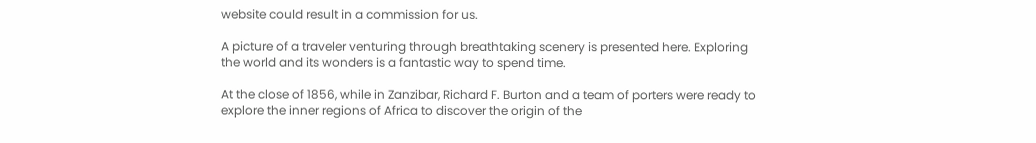website could result in a commission for us.

A picture of a traveler venturing through breathtaking scenery is presented here. Exploring the world and its wonders is a fantastic way to spend time.

At the close of 1856, while in Zanzibar, Richard F. Burton and a team of porters were ready to explore the inner regions of Africa to discover the origin of the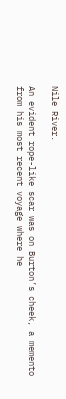Nile River.

An evident rope-like scar was on Burton’s cheek, a memento from his most recent voyage where he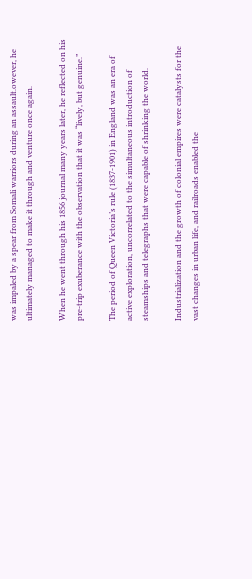was impaled by a spear from Somali warriors during an assault.owever, he ultimately managed to make it through and venture once again.

When he went through his 1856 journal many years later, he reflected on his pre-trip exuberance with the observation that it was “lively, but genuine.”

The period of Queen Victoria’s rule (1837-1901) in England was an era of active exploration, uncorrelated to the simultaneous introduction of steamships and telegraphs that were capable of shrinking the world.

Industrialization and the growth of colonial empires were catalysts for the vast changes in urban life, and railroads enabled the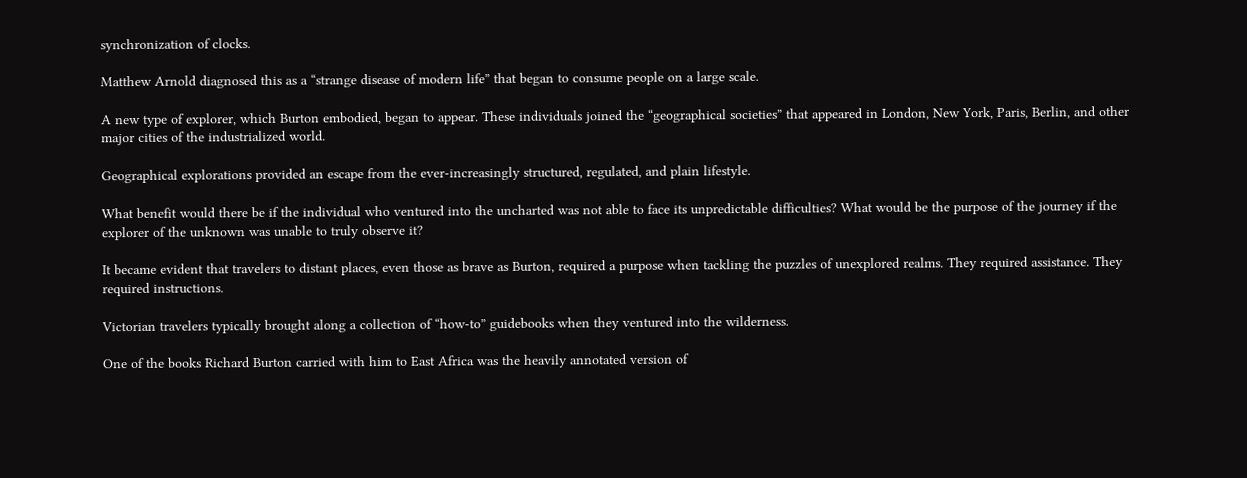synchronization of clocks.

Matthew Arnold diagnosed this as a “strange disease of modern life” that began to consume people on a large scale.

A new type of explorer, which Burton embodied, began to appear. These individuals joined the “geographical societies” that appeared in London, New York, Paris, Berlin, and other major cities of the industrialized world.

Geographical explorations provided an escape from the ever-increasingly structured, regulated, and plain lifestyle.

What benefit would there be if the individual who ventured into the uncharted was not able to face its unpredictable difficulties? What would be the purpose of the journey if the explorer of the unknown was unable to truly observe it?

It became evident that travelers to distant places, even those as brave as Burton, required a purpose when tackling the puzzles of unexplored realms. They required assistance. They required instructions.

Victorian travelers typically brought along a collection of “how-to” guidebooks when they ventured into the wilderness.

One of the books Richard Burton carried with him to East Africa was the heavily annotated version of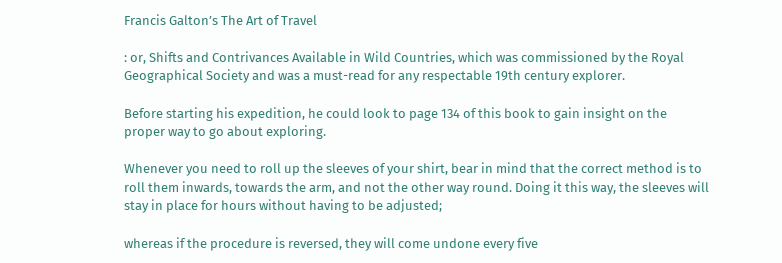Francis Galton’s The Art of Travel

: or, Shifts and Contrivances Available in Wild Countries, which was commissioned by the Royal Geographical Society and was a must-read for any respectable 19th century explorer.

Before starting his expedition, he could look to page 134 of this book to gain insight on the proper way to go about exploring.

Whenever you need to roll up the sleeves of your shirt, bear in mind that the correct method is to roll them inwards, towards the arm, and not the other way round. Doing it this way, the sleeves will stay in place for hours without having to be adjusted;

whereas if the procedure is reversed, they will come undone every five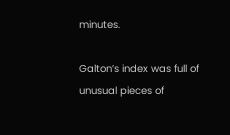minutes.

Galton’s index was full of unusual pieces of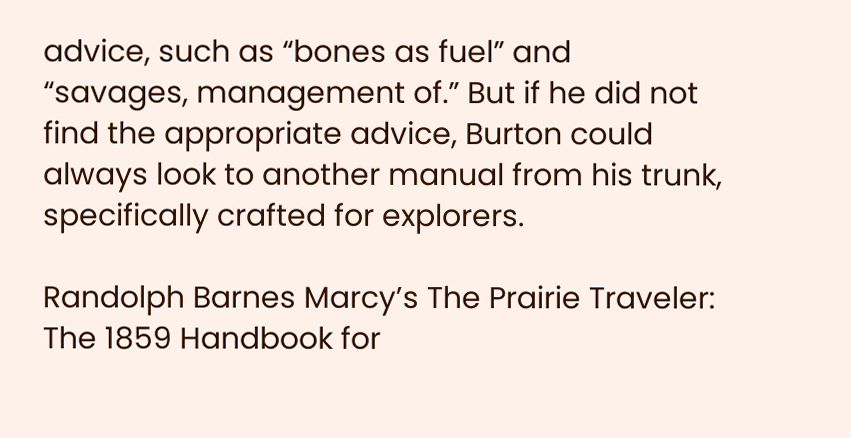advice, such as “bones as fuel” and “savages, management of.” But if he did not find the appropriate advice, Burton could always look to another manual from his trunk, specifically crafted for explorers.

Randolph Barnes Marcy’s The Prairie Traveler: The 1859 Handbook for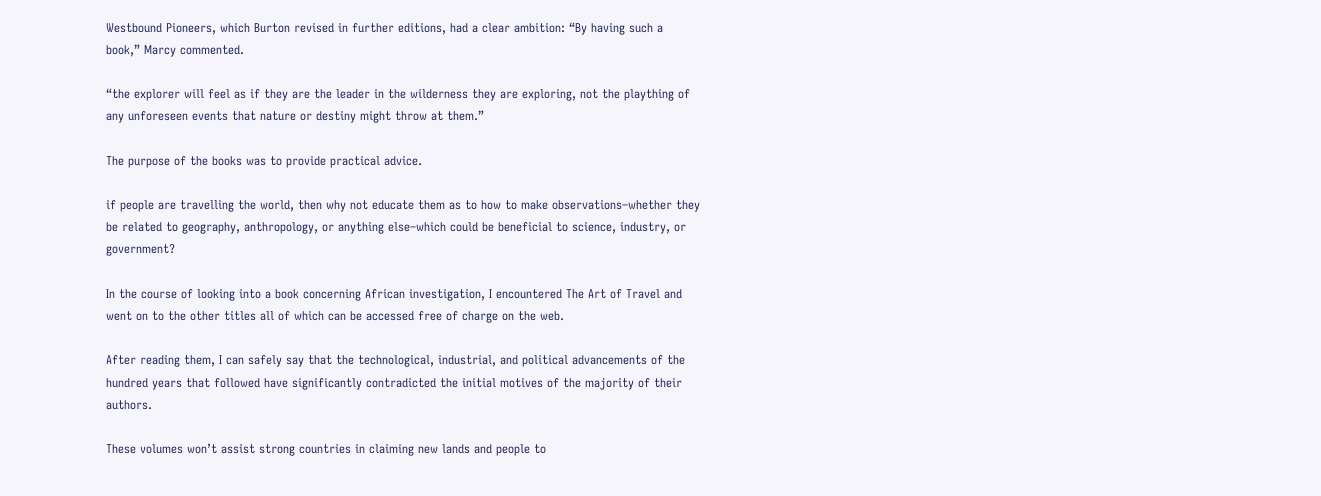Westbound Pioneers, which Burton revised in further editions, had a clear ambition: “By having such a book,” Marcy commented.

“the explorer will feel as if they are the leader in the wilderness they are exploring, not the plaything of any unforeseen events that nature or destiny might throw at them.”

The purpose of the books was to provide practical advice.

if people are travelling the world, then why not educate them as to how to make observations–whether they be related to geography, anthropology, or anything else–which could be beneficial to science, industry, or government?

In the course of looking into a book concerning African investigation, I encountered The Art of Travel and went on to the other titles all of which can be accessed free of charge on the web.

After reading them, I can safely say that the technological, industrial, and political advancements of the hundred years that followed have significantly contradicted the initial motives of the majority of their authors.

These volumes won’t assist strong countries in claiming new lands and people to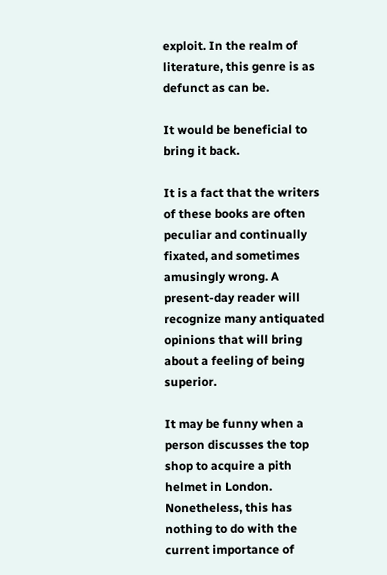exploit. In the realm of literature, this genre is as defunct as can be.

It would be beneficial to bring it back.

It is a fact that the writers of these books are often peculiar and continually fixated, and sometimes amusingly wrong. A present-day reader will recognize many antiquated opinions that will bring about a feeling of being superior.

It may be funny when a person discusses the top shop to acquire a pith helmet in London. Nonetheless, this has nothing to do with the current importance of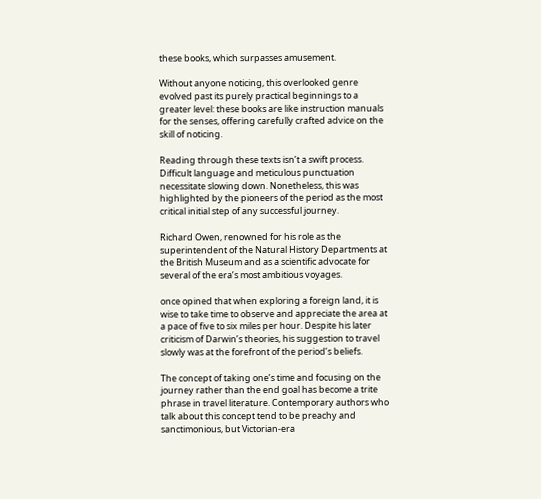these books, which surpasses amusement.

Without anyone noticing, this overlooked genre evolved past its purely practical beginnings to a greater level: these books are like instruction manuals for the senses, offering carefully crafted advice on the skill of noticing.

Reading through these texts isn’t a swift process. Difficult language and meticulous punctuation necessitate slowing down. Nonetheless, this was highlighted by the pioneers of the period as the most critical initial step of any successful journey.

Richard Owen, renowned for his role as the superintendent of the Natural History Departments at the British Museum and as a scientific advocate for several of the era’s most ambitious voyages.

once opined that when exploring a foreign land, it is wise to take time to observe and appreciate the area at a pace of five to six miles per hour. Despite his later criticism of Darwin’s theories, his suggestion to travel slowly was at the forefront of the period’s beliefs.

The concept of taking one’s time and focusing on the journey rather than the end goal has become a trite phrase in travel literature. Contemporary authors who talk about this concept tend to be preachy and sanctimonious, but Victorian-era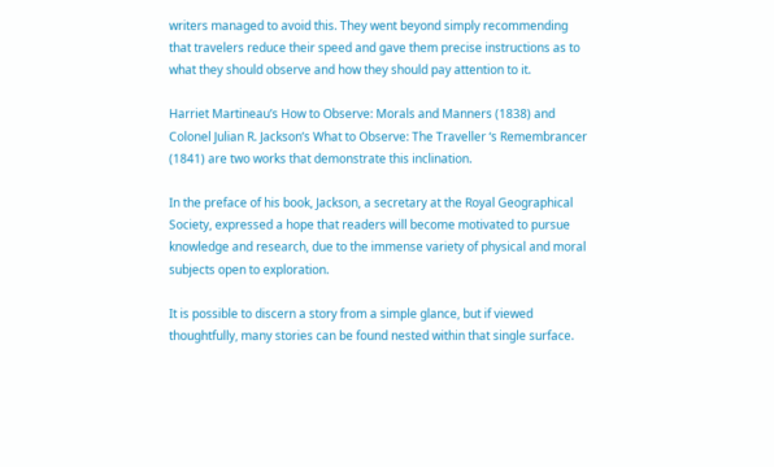writers managed to avoid this. They went beyond simply recommending that travelers reduce their speed and gave them precise instructions as to what they should observe and how they should pay attention to it.

Harriet Martineau’s How to Observe: Morals and Manners (1838) and Colonel Julian R. Jackson’s What to Observe: The Traveller ‘s Remembrancer (1841) are two works that demonstrate this inclination.

In the preface of his book, Jackson, a secretary at the Royal Geographical Society, expressed a hope that readers will become motivated to pursue knowledge and research, due to the immense variety of physical and moral subjects open to exploration.

It is possible to discern a story from a simple glance, but if viewed thoughtfully, many stories can be found nested within that single surface.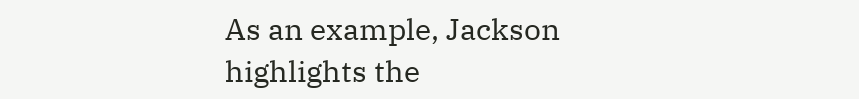As an example, Jackson highlights the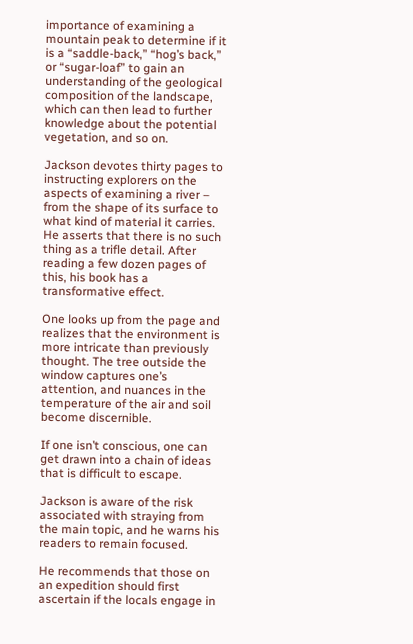importance of examining a mountain peak to determine if it is a “saddle-back,” “hog’s back,” or “sugar-loaf” to gain an understanding of the geological composition of the landscape, which can then lead to further knowledge about the potential vegetation, and so on.

Jackson devotes thirty pages to instructing explorers on the aspects of examining a river – from the shape of its surface to what kind of material it carries. He asserts that there is no such thing as a trifle detail. After reading a few dozen pages of this, his book has a transformative effect.

One looks up from the page and realizes that the environment is more intricate than previously thought. The tree outside the window captures one’s attention, and nuances in the temperature of the air and soil become discernible.

If one isn’t conscious, one can get drawn into a chain of ideas that is difficult to escape.

Jackson is aware of the risk associated with straying from the main topic, and he warns his readers to remain focused.

He recommends that those on an expedition should first ascertain if the locals engage in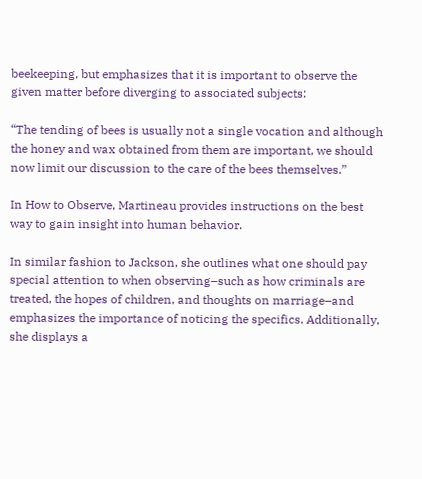beekeeping, but emphasizes that it is important to observe the given matter before diverging to associated subjects:

“The tending of bees is usually not a single vocation and although the honey and wax obtained from them are important, we should now limit our discussion to the care of the bees themselves.”

In How to Observe, Martineau provides instructions on the best way to gain insight into human behavior.

In similar fashion to Jackson, she outlines what one should pay special attention to when observing–such as how criminals are treated, the hopes of children, and thoughts on marriage–and emphasizes the importance of noticing the specifics. Additionally, she displays a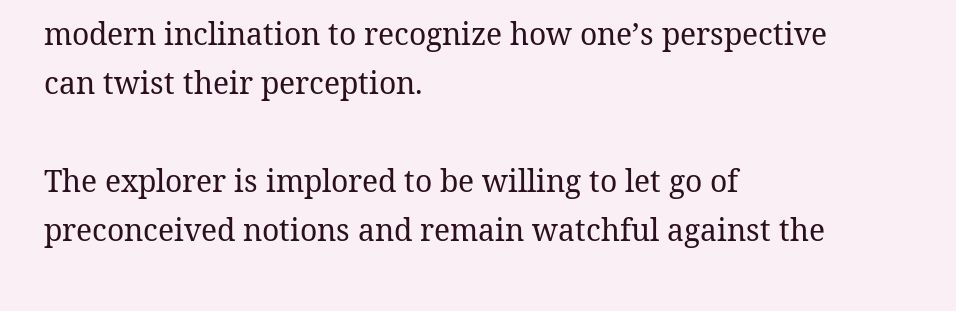modern inclination to recognize how one’s perspective can twist their perception.

The explorer is implored to be willing to let go of preconceived notions and remain watchful against the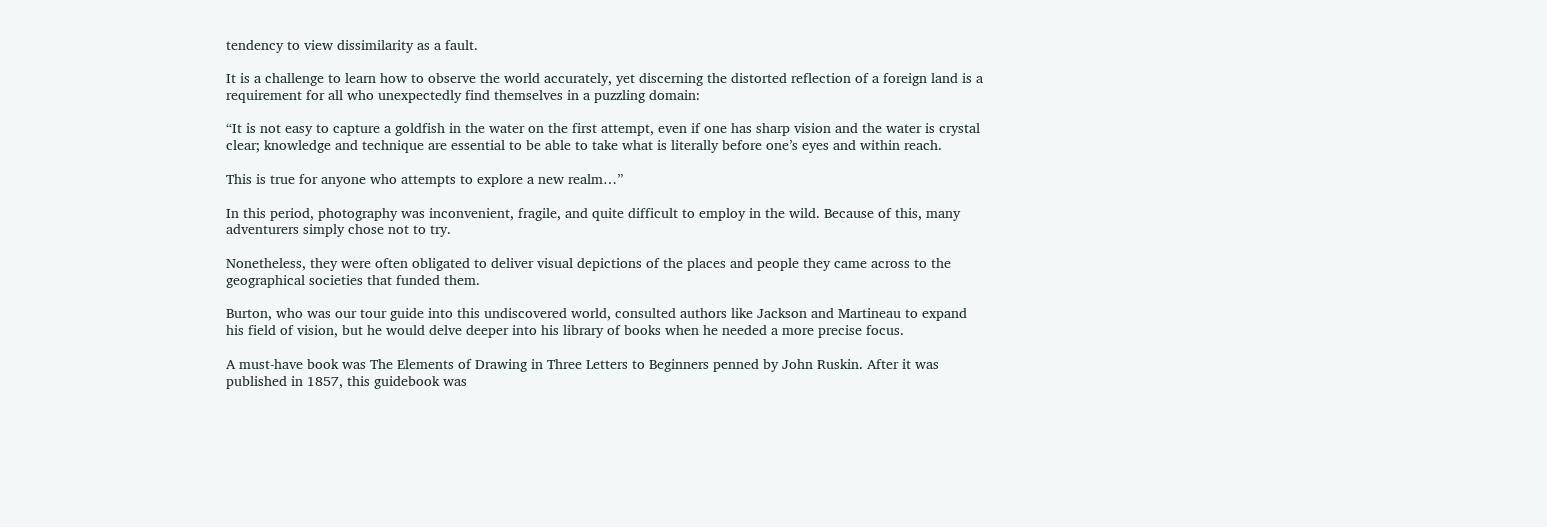tendency to view dissimilarity as a fault.

It is a challenge to learn how to observe the world accurately, yet discerning the distorted reflection of a foreign land is a requirement for all who unexpectedly find themselves in a puzzling domain:

“It is not easy to capture a goldfish in the water on the first attempt, even if one has sharp vision and the water is crystal clear; knowledge and technique are essential to be able to take what is literally before one’s eyes and within reach.

This is true for anyone who attempts to explore a new realm…”

In this period, photography was inconvenient, fragile, and quite difficult to employ in the wild. Because of this, many adventurers simply chose not to try.

Nonetheless, they were often obligated to deliver visual depictions of the places and people they came across to the geographical societies that funded them.

Burton, who was our tour guide into this undiscovered world, consulted authors like Jackson and Martineau to expand his field of vision, but he would delve deeper into his library of books when he needed a more precise focus.

A must-have book was The Elements of Drawing in Three Letters to Beginners penned by John Ruskin. After it was published in 1857, this guidebook was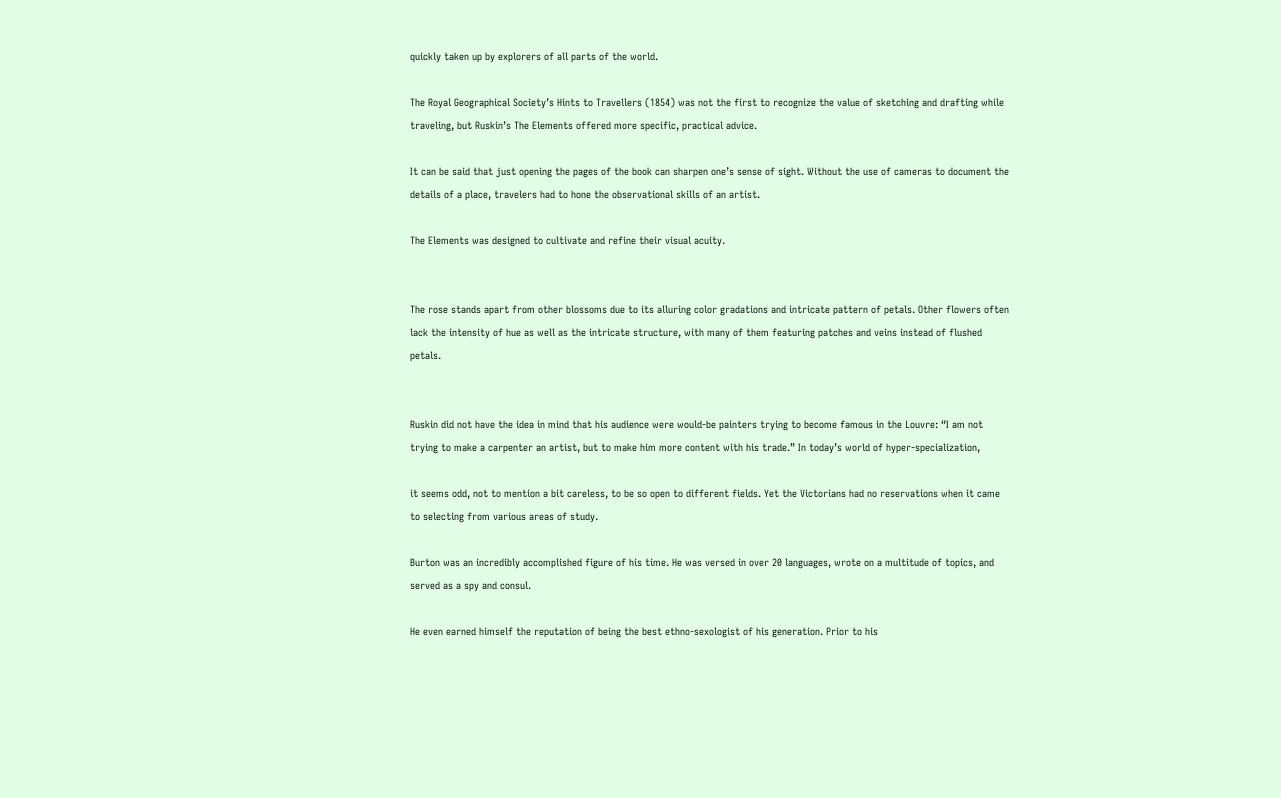quickly taken up by explorers of all parts of the world.

The Royal Geographical Society’s Hints to Travellers (1854) was not the first to recognize the value of sketching and drafting while traveling, but Ruskin’s The Elements offered more specific, practical advice.

It can be said that just opening the pages of the book can sharpen one’s sense of sight. Without the use of cameras to document the details of a place, travelers had to hone the observational skills of an artist.

The Elements was designed to cultivate and refine their visual acuity.


The rose stands apart from other blossoms due to its alluring color gradations and intricate pattern of petals. Other flowers often lack the intensity of hue as well as the intricate structure, with many of them featuring patches and veins instead of flushed petals.


Ruskin did not have the idea in mind that his audience were would-be painters trying to become famous in the Louvre: “I am not trying to make a carpenter an artist, but to make him more content with his trade.” In today’s world of hyper-specialization,

it seems odd, not to mention a bit careless, to be so open to different fields. Yet the Victorians had no reservations when it came to selecting from various areas of study.

Burton was an incredibly accomplished figure of his time. He was versed in over 20 languages, wrote on a multitude of topics, and served as a spy and consul.

He even earned himself the reputation of being the best ethno-sexologist of his generation. Prior to his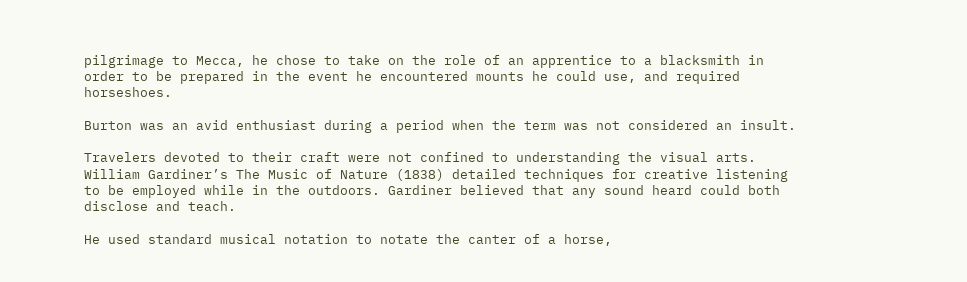pilgrimage to Mecca, he chose to take on the role of an apprentice to a blacksmith in order to be prepared in the event he encountered mounts he could use, and required horseshoes.

Burton was an avid enthusiast during a period when the term was not considered an insult.

Travelers devoted to their craft were not confined to understanding the visual arts. William Gardiner’s The Music of Nature (1838) detailed techniques for creative listening to be employed while in the outdoors. Gardiner believed that any sound heard could both disclose and teach.

He used standard musical notation to notate the canter of a horse,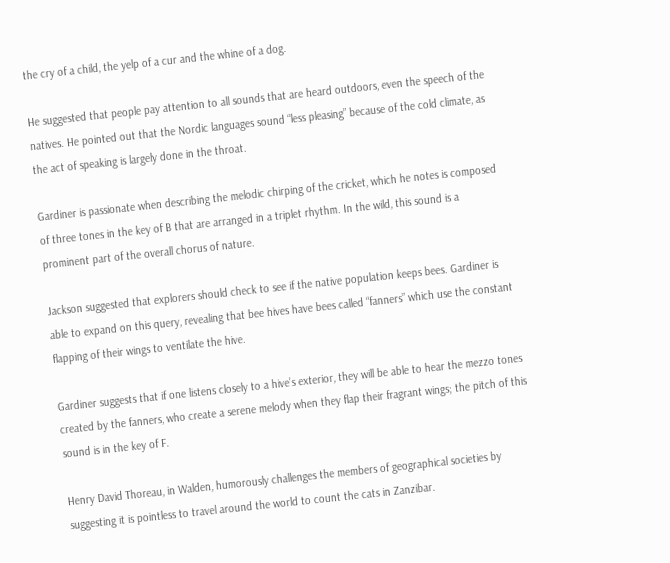the cry of a child, the yelp of a cur and the whine of a dog.

He suggested that people pay attention to all sounds that are heard outdoors, even the speech of the natives. He pointed out that the Nordic languages sound “less pleasing” because of the cold climate, as the act of speaking is largely done in the throat.

Gardiner is passionate when describing the melodic chirping of the cricket, which he notes is composed of three tones in the key of B that are arranged in a triplet rhythm. In the wild, this sound is a prominent part of the overall chorus of nature.

Jackson suggested that explorers should check to see if the native population keeps bees. Gardiner is able to expand on this query, revealing that bee hives have bees called “fanners” which use the constant flapping of their wings to ventilate the hive.

Gardiner suggests that if one listens closely to a hive’s exterior, they will be able to hear the mezzo tones created by the fanners, who create a serene melody when they flap their fragrant wings; the pitch of this sound is in the key of F.

Henry David Thoreau, in Walden, humorously challenges the members of geographical societies by suggesting it is pointless to travel around the world to count the cats in Zanzibar.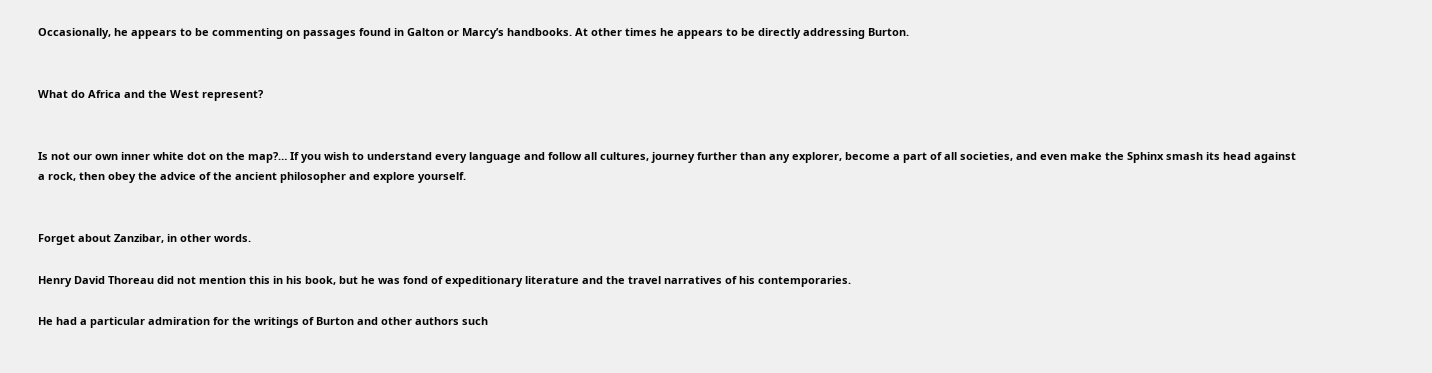Occasionally, he appears to be commenting on passages found in Galton or Marcy’s handbooks. At other times he appears to be directly addressing Burton.


What do Africa and the West represent?


Is not our own inner white dot on the map?… If you wish to understand every language and follow all cultures, journey further than any explorer, become a part of all societies, and even make the Sphinx smash its head against a rock, then obey the advice of the ancient philosopher and explore yourself.


Forget about Zanzibar, in other words.

Henry David Thoreau did not mention this in his book, but he was fond of expeditionary literature and the travel narratives of his contemporaries.

He had a particular admiration for the writings of Burton and other authors such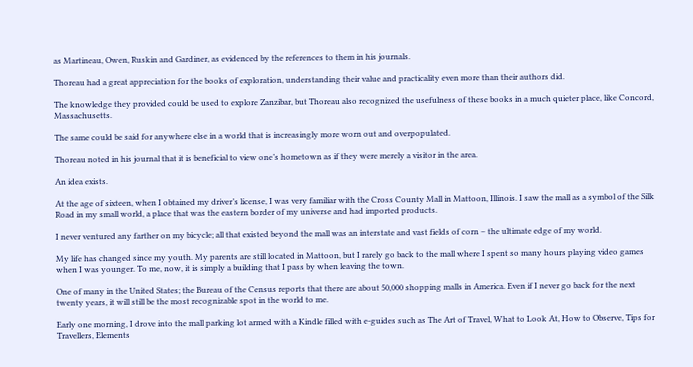as Martineau, Owen, Ruskin and Gardiner, as evidenced by the references to them in his journals.

Thoreau had a great appreciation for the books of exploration, understanding their value and practicality even more than their authors did.

The knowledge they provided could be used to explore Zanzibar, but Thoreau also recognized the usefulness of these books in a much quieter place, like Concord, Massachusetts.

The same could be said for anywhere else in a world that is increasingly more worn out and overpopulated.

Thoreau noted in his journal that it is beneficial to view one’s hometown as if they were merely a visitor in the area.

An idea exists.

At the age of sixteen, when I obtained my driver’s license, I was very familiar with the Cross County Mall in Mattoon, Illinois. I saw the mall as a symbol of the Silk Road in my small world, a place that was the eastern border of my universe and had imported products.

I never ventured any farther on my bicycle; all that existed beyond the mall was an interstate and vast fields of corn – the ultimate edge of my world.

My life has changed since my youth. My parents are still located in Mattoon, but I rarely go back to the mall where I spent so many hours playing video games when I was younger. To me, now, it is simply a building that I pass by when leaving the town.

One of many in the United States; the Bureau of the Census reports that there are about 50,000 shopping malls in America. Even if I never go back for the next twenty years, it will still be the most recognizable spot in the world to me.

Early one morning, I drove into the mall parking lot armed with a Kindle filled with e-guides such as The Art of Travel, What to Look At, How to Observe, Tips for Travellers, Elements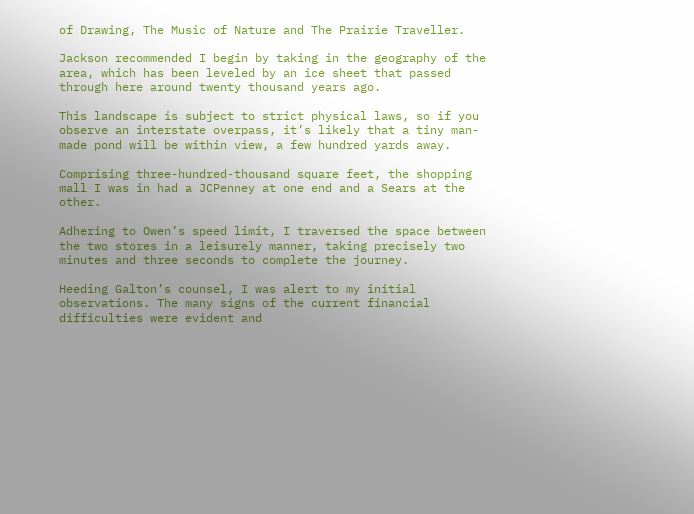of Drawing, The Music of Nature and The Prairie Traveller.

Jackson recommended I begin by taking in the geography of the area, which has been leveled by an ice sheet that passed through here around twenty thousand years ago.

This landscape is subject to strict physical laws, so if you observe an interstate overpass, it’s likely that a tiny man-made pond will be within view, a few hundred yards away.

Comprising three-hundred-thousand square feet, the shopping mall I was in had a JCPenney at one end and a Sears at the other.

Adhering to Owen’s speed limit, I traversed the space between the two stores in a leisurely manner, taking precisely two minutes and three seconds to complete the journey.

Heeding Galton’s counsel, I was alert to my initial observations. The many signs of the current financial difficulties were evident and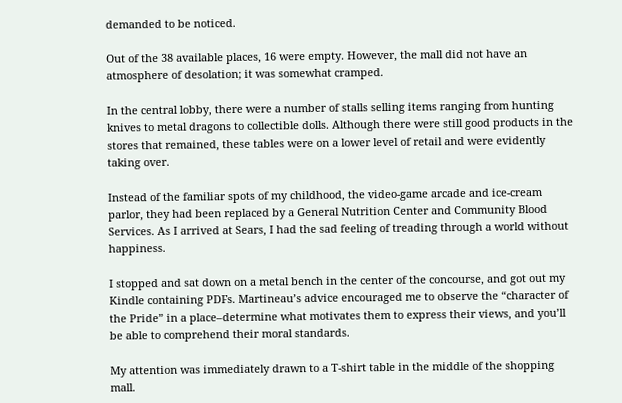demanded to be noticed.

Out of the 38 available places, 16 were empty. However, the mall did not have an atmosphere of desolation; it was somewhat cramped.

In the central lobby, there were a number of stalls selling items ranging from hunting knives to metal dragons to collectible dolls. Although there were still good products in the stores that remained, these tables were on a lower level of retail and were evidently taking over.

Instead of the familiar spots of my childhood, the video-game arcade and ice-cream parlor, they had been replaced by a General Nutrition Center and Community Blood Services. As I arrived at Sears, I had the sad feeling of treading through a world without happiness.

I stopped and sat down on a metal bench in the center of the concourse, and got out my Kindle containing PDFs. Martineau’s advice encouraged me to observe the “character of the Pride” in a place–determine what motivates them to express their views, and you’ll be able to comprehend their moral standards.

My attention was immediately drawn to a T-shirt table in the middle of the shopping mall.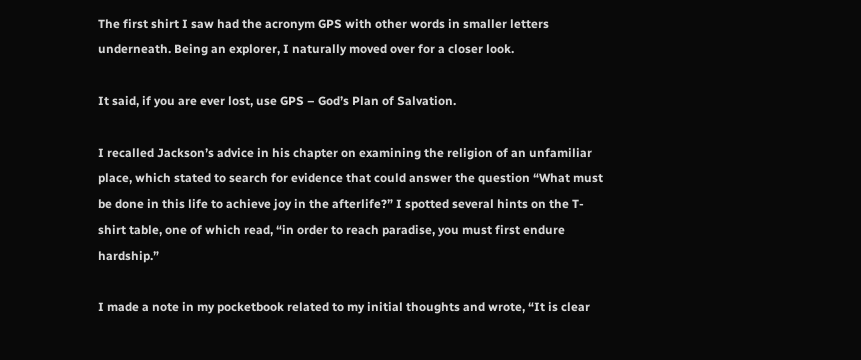The first shirt I saw had the acronym GPS with other words in smaller letters underneath. Being an explorer, I naturally moved over for a closer look.

It said, if you are ever lost, use GPS – God’s Plan of Salvation.

I recalled Jackson’s advice in his chapter on examining the religion of an unfamiliar place, which stated to search for evidence that could answer the question “What must be done in this life to achieve joy in the afterlife?” I spotted several hints on the T-shirt table, one of which read, “in order to reach paradise, you must first endure hardship.”

I made a note in my pocketbook related to my initial thoughts and wrote, “It is clear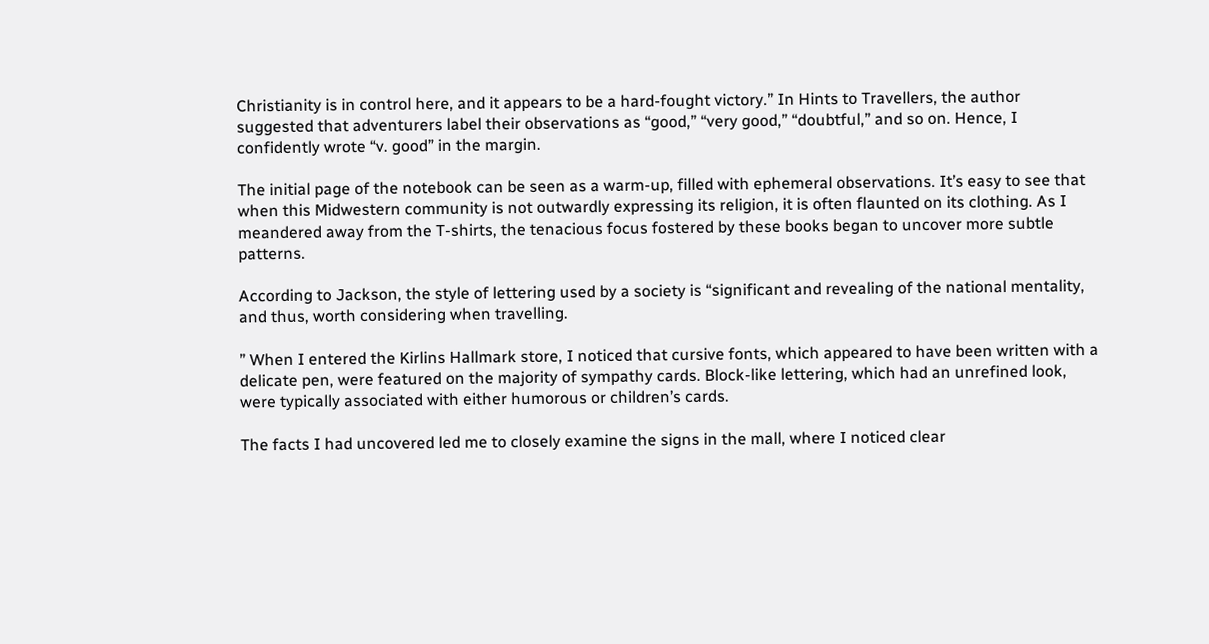Christianity is in control here, and it appears to be a hard-fought victory.” In Hints to Travellers, the author suggested that adventurers label their observations as “good,” “very good,” “doubtful,” and so on. Hence, I confidently wrote “v. good” in the margin.

The initial page of the notebook can be seen as a warm-up, filled with ephemeral observations. It’s easy to see that when this Midwestern community is not outwardly expressing its religion, it is often flaunted on its clothing. As I meandered away from the T-shirts, the tenacious focus fostered by these books began to uncover more subtle patterns.

According to Jackson, the style of lettering used by a society is “significant and revealing of the national mentality, and thus, worth considering when travelling.

” When I entered the Kirlins Hallmark store, I noticed that cursive fonts, which appeared to have been written with a delicate pen, were featured on the majority of sympathy cards. Block-like lettering, which had an unrefined look, were typically associated with either humorous or children’s cards.

The facts I had uncovered led me to closely examine the signs in the mall, where I noticed clear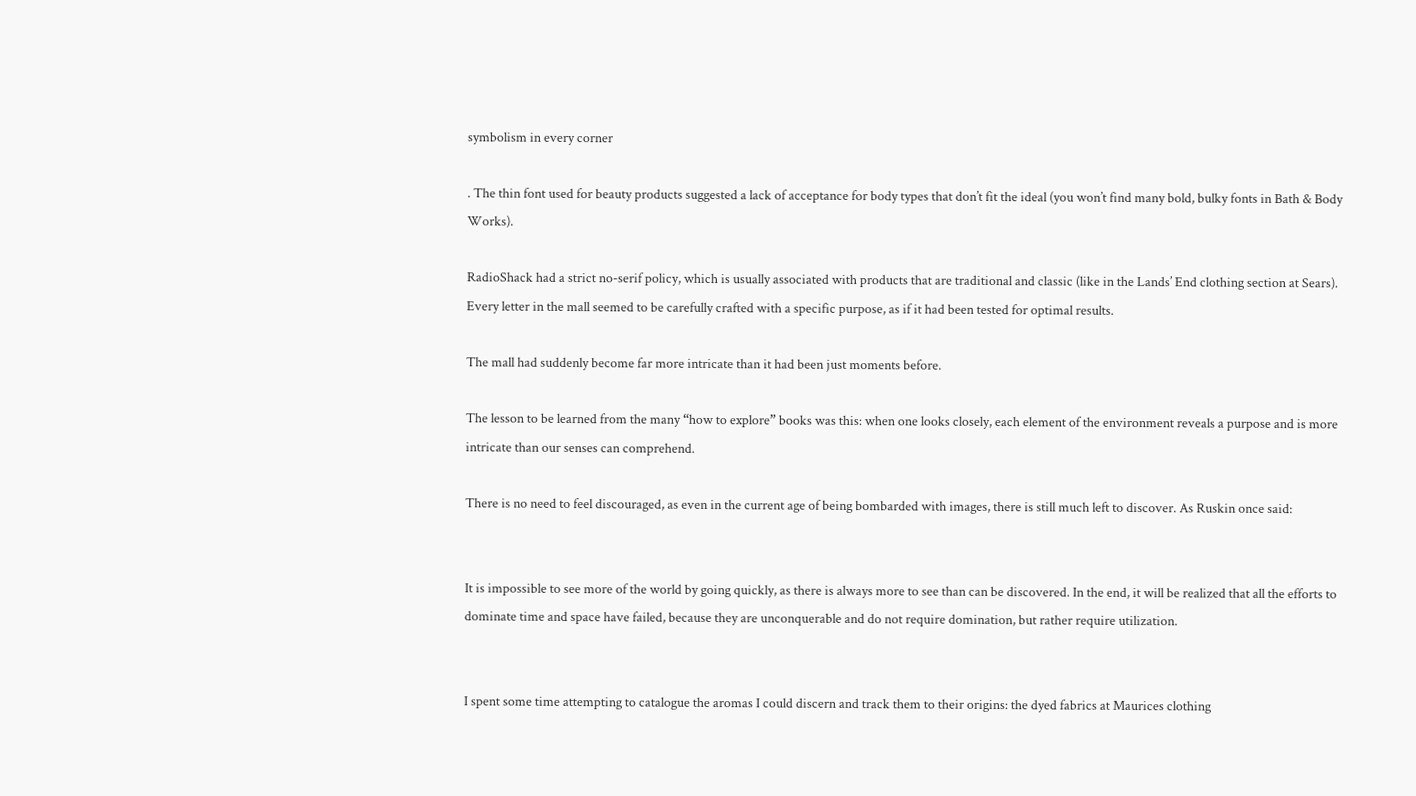symbolism in every corner

. The thin font used for beauty products suggested a lack of acceptance for body types that don’t fit the ideal (you won’t find many bold, bulky fonts in Bath & Body Works).

RadioShack had a strict no-serif policy, which is usually associated with products that are traditional and classic (like in the Lands’ End clothing section at Sears). Every letter in the mall seemed to be carefully crafted with a specific purpose, as if it had been tested for optimal results.

The mall had suddenly become far more intricate than it had been just moments before.

The lesson to be learned from the many “how to explore” books was this: when one looks closely, each element of the environment reveals a purpose and is more intricate than our senses can comprehend.

There is no need to feel discouraged, as even in the current age of being bombarded with images, there is still much left to discover. As Ruskin once said:


It is impossible to see more of the world by going quickly, as there is always more to see than can be discovered. In the end, it will be realized that all the efforts to dominate time and space have failed, because they are unconquerable and do not require domination, but rather require utilization.


I spent some time attempting to catalogue the aromas I could discern and track them to their origins: the dyed fabrics at Maurices clothing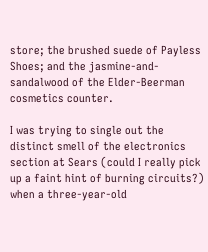store; the brushed suede of Payless Shoes; and the jasmine-and-sandalwood of the Elder-Beerman cosmetics counter.

I was trying to single out the distinct smell of the electronics section at Sears (could I really pick up a faint hint of burning circuits?) when a three-year-old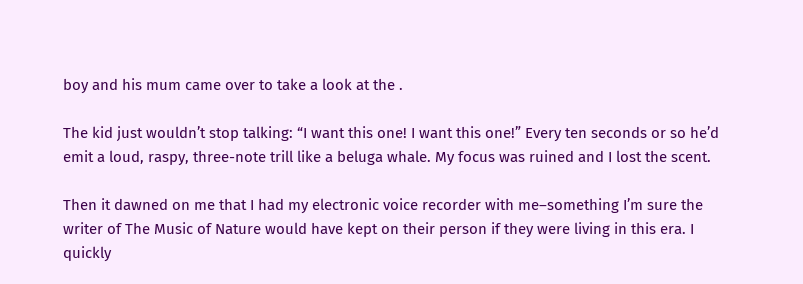boy and his mum came over to take a look at the .

The kid just wouldn’t stop talking: “I want this one! I want this one!” Every ten seconds or so he’d emit a loud, raspy, three-note trill like a beluga whale. My focus was ruined and I lost the scent.

Then it dawned on me that I had my electronic voice recorder with me–something I’m sure the writer of The Music of Nature would have kept on their person if they were living in this era. I quickly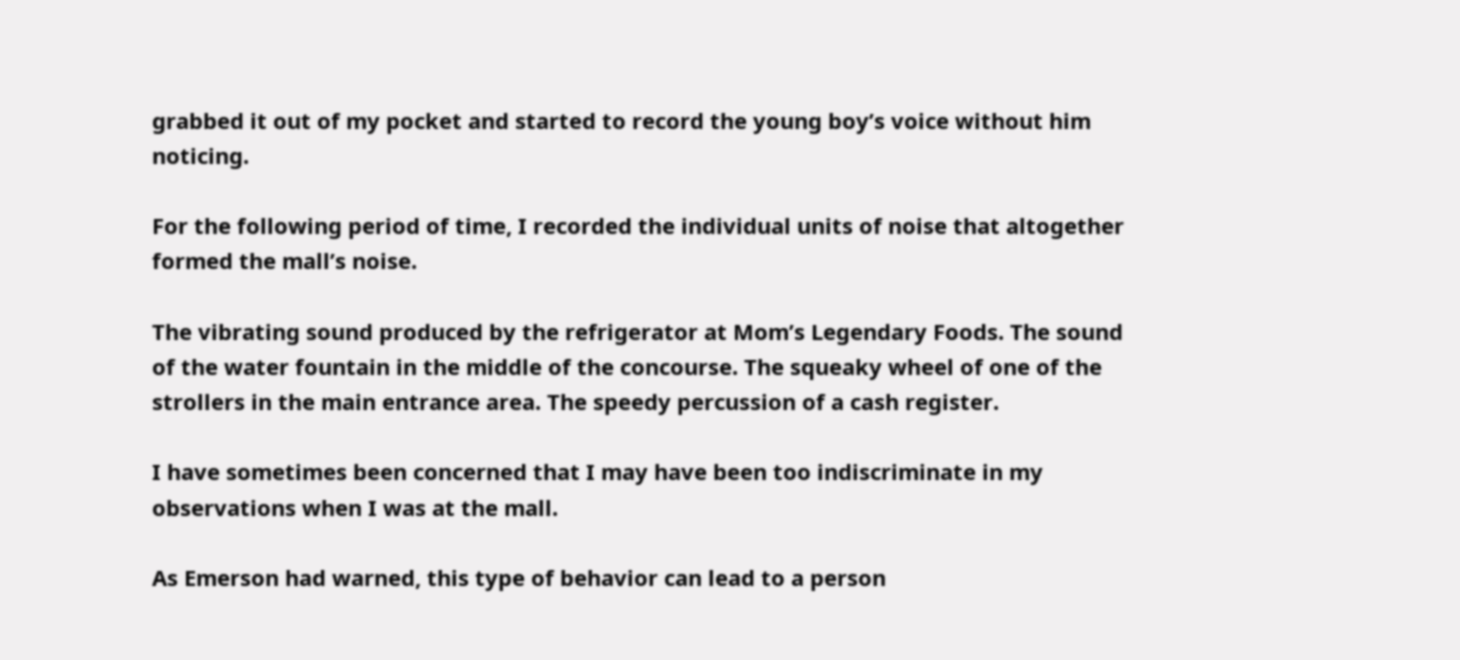grabbed it out of my pocket and started to record the young boy’s voice without him noticing.

For the following period of time, I recorded the individual units of noise that altogether formed the mall’s noise.

The vibrating sound produced by the refrigerator at Mom’s Legendary Foods. The sound of the water fountain in the middle of the concourse. The squeaky wheel of one of the strollers in the main entrance area. The speedy percussion of a cash register.

I have sometimes been concerned that I may have been too indiscriminate in my observations when I was at the mall.

As Emerson had warned, this type of behavior can lead to a person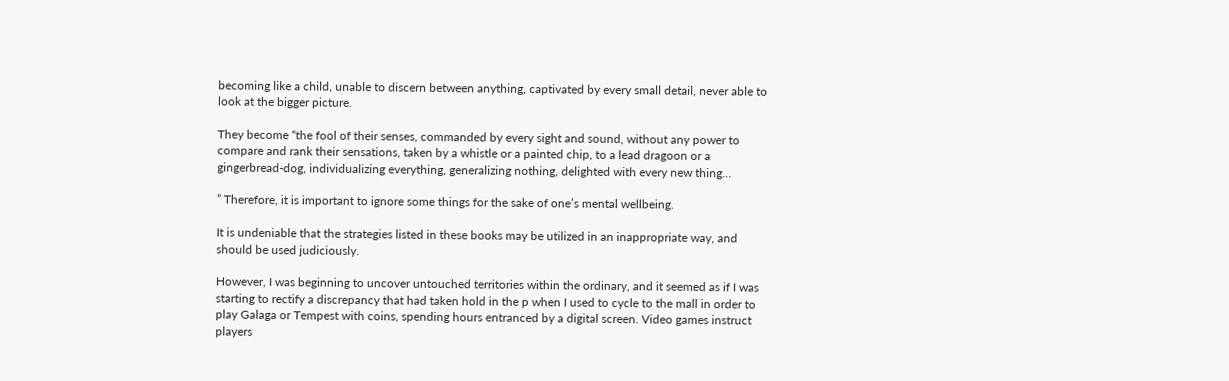becoming like a child, unable to discern between anything, captivated by every small detail, never able to look at the bigger picture.

They become “the fool of their senses, commanded by every sight and sound, without any power to compare and rank their sensations, taken by a whistle or a painted chip, to a lead dragoon or a gingerbread-dog, individualizing everything, generalizing nothing, delighted with every new thing…

” Therefore, it is important to ignore some things for the sake of one’s mental wellbeing.

It is undeniable that the strategies listed in these books may be utilized in an inappropriate way, and should be used judiciously.

However, I was beginning to uncover untouched territories within the ordinary, and it seemed as if I was starting to rectify a discrepancy that had taken hold in the p when I used to cycle to the mall in order to play Galaga or Tempest with coins, spending hours entranced by a digital screen. Video games instruct players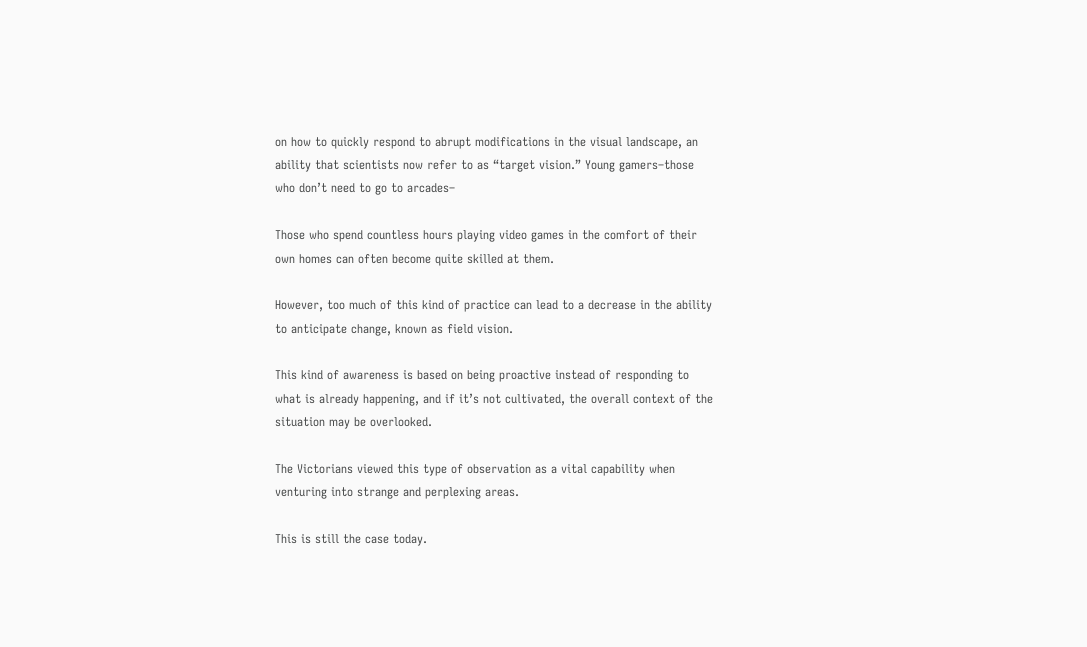on how to quickly respond to abrupt modifications in the visual landscape, an ability that scientists now refer to as “target vision.” Young gamers–those who don’t need to go to arcades–

Those who spend countless hours playing video games in the comfort of their own homes can often become quite skilled at them.

However, too much of this kind of practice can lead to a decrease in the ability to anticipate change, known as field vision.

This kind of awareness is based on being proactive instead of responding to what is already happening, and if it’s not cultivated, the overall context of the situation may be overlooked.

The Victorians viewed this type of observation as a vital capability when venturing into strange and perplexing areas.

This is still the case today.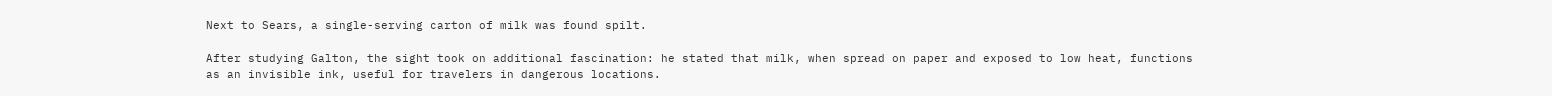Next to Sears, a single-serving carton of milk was found spilt.

After studying Galton, the sight took on additional fascination: he stated that milk, when spread on paper and exposed to low heat, functions as an invisible ink, useful for travelers in dangerous locations.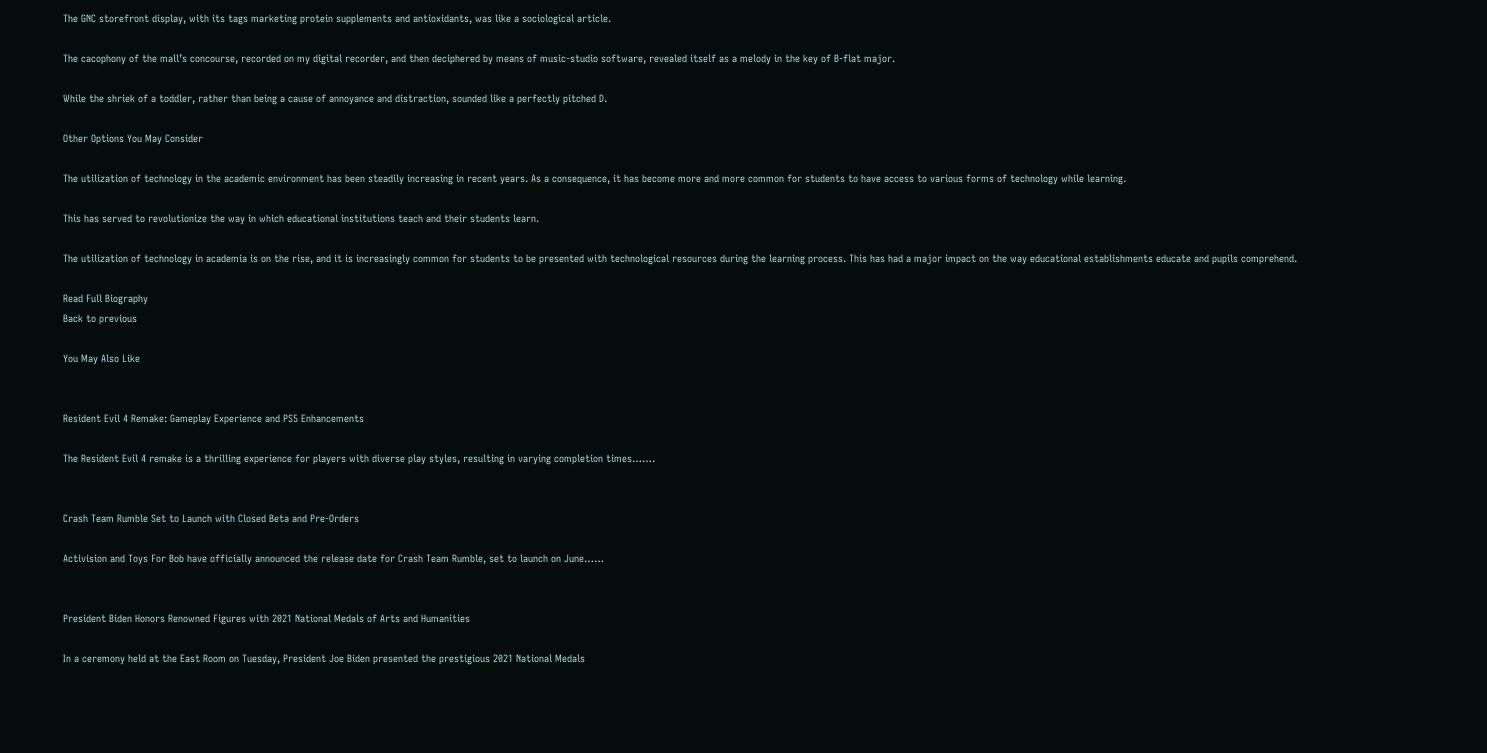The GNC storefront display, with its tags marketing protein supplements and antioxidants, was like a sociological article.

The cacophony of the mall’s concourse, recorded on my digital recorder, and then deciphered by means of music-studio software, revealed itself as a melody in the key of B-flat major.

While the shriek of a toddler, rather than being a cause of annoyance and distraction, sounded like a perfectly pitched D.

Other Options You May Consider

The utilization of technology in the academic environment has been steadily increasing in recent years. As a consequence, it has become more and more common for students to have access to various forms of technology while learning.

This has served to revolutionize the way in which educational institutions teach and their students learn.

The utilization of technology in academia is on the rise, and it is increasingly common for students to be presented with technological resources during the learning process. This has had a major impact on the way educational establishments educate and pupils comprehend.

Read Full Biography
Back to previous

You May Also Like


Resident Evil 4 Remake: Gameplay Experience and PS5 Enhancements

The Resident Evil 4 remake is a thrilling experience for players with diverse play styles, resulting in varying completion times…….


Crash Team Rumble Set to Launch with Closed Beta and Pre-Orders

Activision and Toys For Bob have officially announced the release date for Crash Team Rumble, set to launch on June……


President Biden Honors Renowned Figures with 2021 National Medals of Arts and Humanities

In a ceremony held at the East Room on Tuesday, President Joe Biden presented the prestigious 2021 National Medals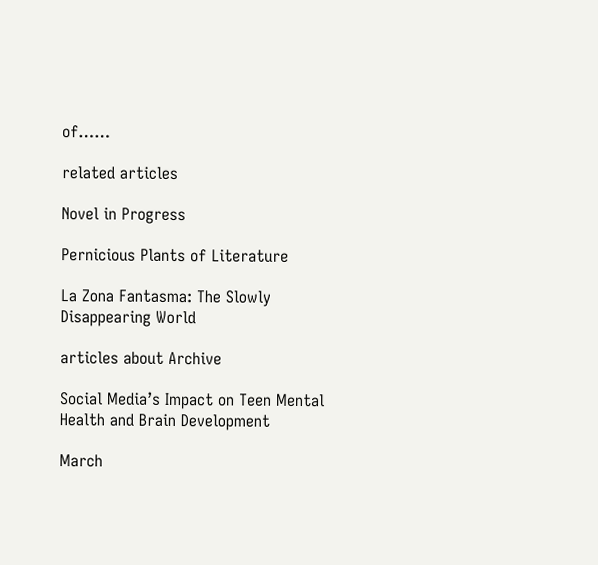of……

related articles

Novel in Progress

Pernicious Plants of Literature

La Zona Fantasma: The Slowly Disappearing World

articles about Archive

Social Media’s Impact on Teen Mental Health and Brain Development

March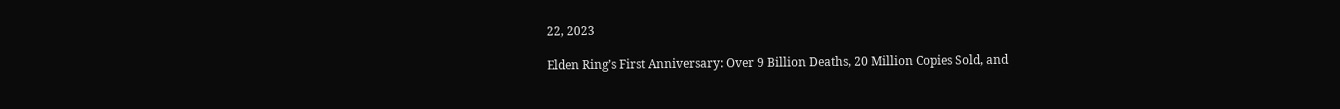22, 2023

Elden Ring’s First Anniversary: Over 9 Billion Deaths, 20 Million Copies Sold, and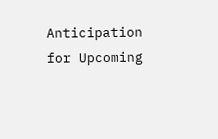Anticipation for Upcoming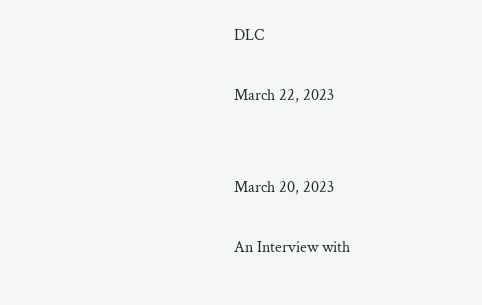DLC

March 22, 2023


March 20, 2023

An Interview with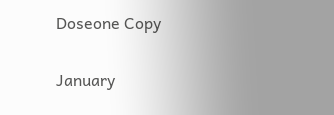Doseone Copy

January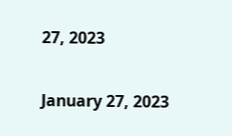27, 2023


January 27, 2023